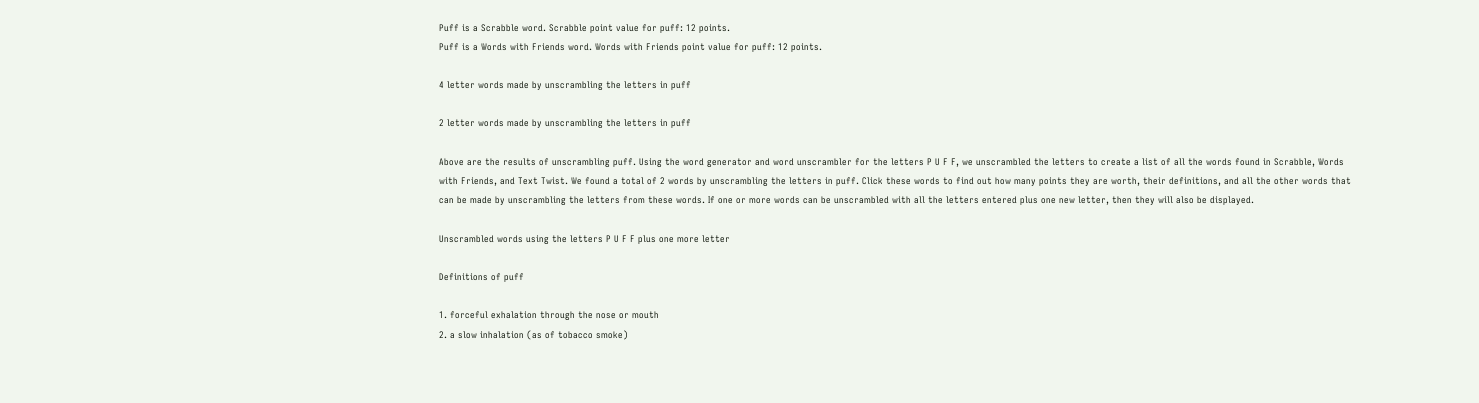Puff is a Scrabble word. Scrabble point value for puff: 12 points.
Puff is a Words with Friends word. Words with Friends point value for puff: 12 points.

4 letter words made by unscrambling the letters in puff

2 letter words made by unscrambling the letters in puff

Above are the results of unscrambling puff. Using the word generator and word unscrambler for the letters P U F F, we unscrambled the letters to create a list of all the words found in Scrabble, Words with Friends, and Text Twist. We found a total of 2 words by unscrambling the letters in puff. Click these words to find out how many points they are worth, their definitions, and all the other words that can be made by unscrambling the letters from these words. If one or more words can be unscrambled with all the letters entered plus one new letter, then they will also be displayed.

Unscrambled words using the letters P U F F plus one more letter

Definitions of puff

1. forceful exhalation through the nose or mouth
2. a slow inhalation (as of tobacco smoke)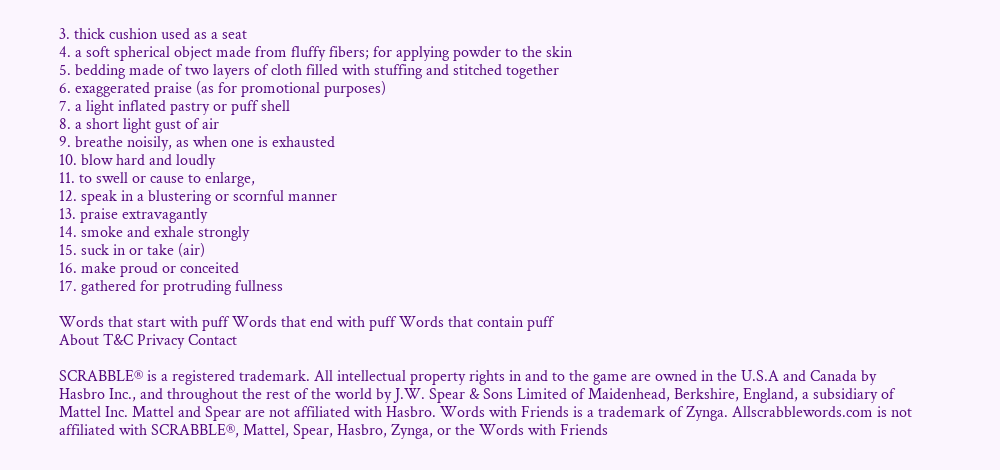3. thick cushion used as a seat
4. a soft spherical object made from fluffy fibers; for applying powder to the skin
5. bedding made of two layers of cloth filled with stuffing and stitched together
6. exaggerated praise (as for promotional purposes)
7. a light inflated pastry or puff shell
8. a short light gust of air
9. breathe noisily, as when one is exhausted
10. blow hard and loudly
11. to swell or cause to enlarge,
12. speak in a blustering or scornful manner
13. praise extravagantly
14. smoke and exhale strongly
15. suck in or take (air)
16. make proud or conceited
17. gathered for protruding fullness

Words that start with puff Words that end with puff Words that contain puff
About T&C Privacy Contact

SCRABBLE® is a registered trademark. All intellectual property rights in and to the game are owned in the U.S.A and Canada by Hasbro Inc., and throughout the rest of the world by J.W. Spear & Sons Limited of Maidenhead, Berkshire, England, a subsidiary of Mattel Inc. Mattel and Spear are not affiliated with Hasbro. Words with Friends is a trademark of Zynga. Allscrabblewords.com is not affiliated with SCRABBLE®, Mattel, Spear, Hasbro, Zynga, or the Words with Friends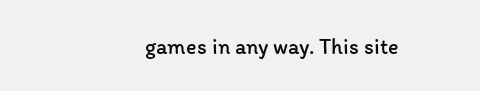games in any way. This site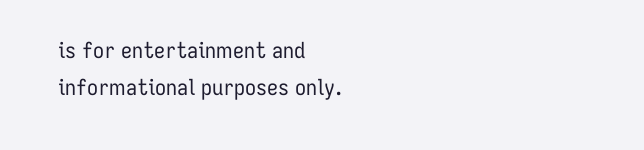is for entertainment and informational purposes only.